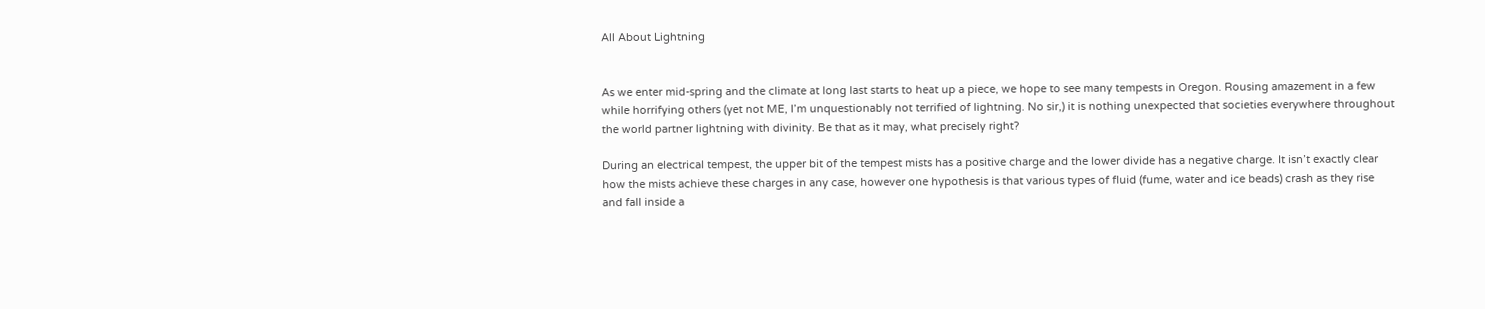All About Lightning


As we enter mid-spring and the climate at long last starts to heat up a piece, we hope to see many tempests in Oregon. Rousing amazement in a few while horrifying others (yet not ME, I’m unquestionably not terrified of lightning. No sir,) it is nothing unexpected that societies everywhere throughout the world partner lightning with divinity. Be that as it may, what precisely right?

During an electrical tempest, the upper bit of the tempest mists has a positive charge and the lower divide has a negative charge. It isn’t exactly clear how the mists achieve these charges in any case, however one hypothesis is that various types of fluid (fume, water and ice beads) crash as they rise and fall inside a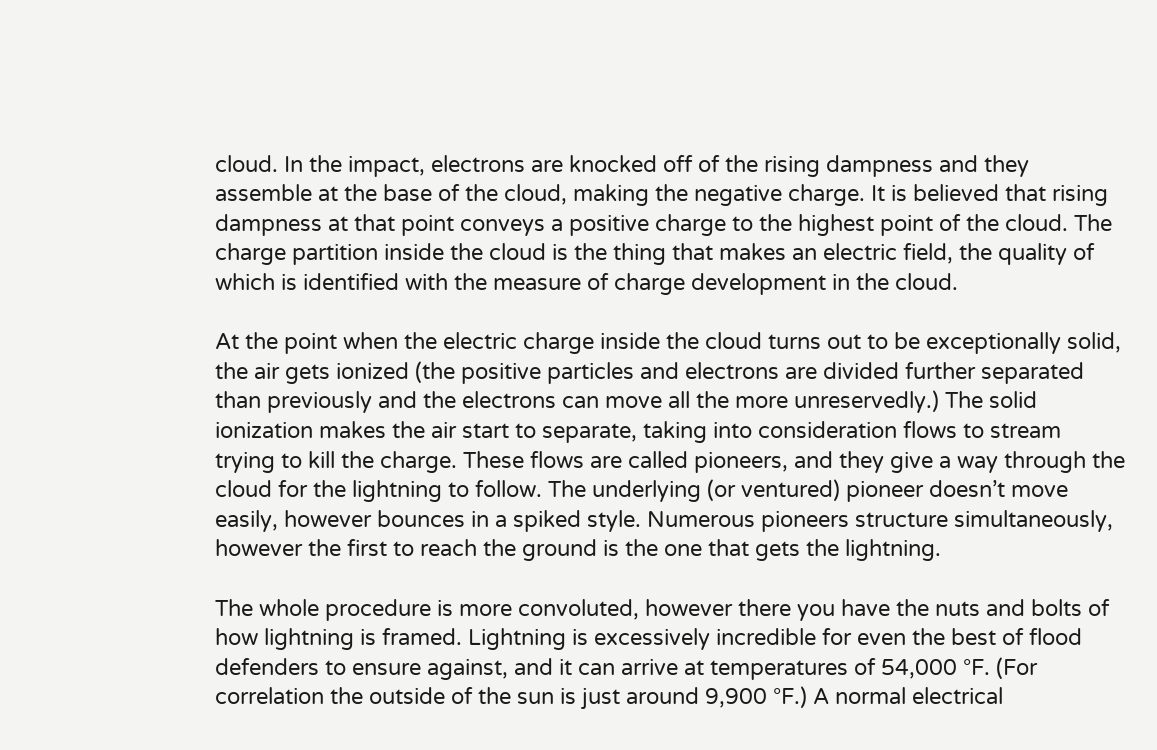cloud. In the impact, electrons are knocked off of the rising dampness and they assemble at the base of the cloud, making the negative charge. It is believed that rising dampness at that point conveys a positive charge to the highest point of the cloud. The charge partition inside the cloud is the thing that makes an electric field, the quality of which is identified with the measure of charge development in the cloud.

At the point when the electric charge inside the cloud turns out to be exceptionally solid, the air gets ionized (the positive particles and electrons are divided further separated than previously and the electrons can move all the more unreservedly.) The solid ionization makes the air start to separate, taking into consideration flows to stream trying to kill the charge. These flows are called pioneers, and they give a way through the cloud for the lightning to follow. The underlying (or ventured) pioneer doesn’t move easily, however bounces in a spiked style. Numerous pioneers structure simultaneously, however the first to reach the ground is the one that gets the lightning.

The whole procedure is more convoluted, however there you have the nuts and bolts of how lightning is framed. Lightning is excessively incredible for even the best of flood defenders to ensure against, and it can arrive at temperatures of 54,000 °F. (For correlation the outside of the sun is just around 9,900 °F.) A normal electrical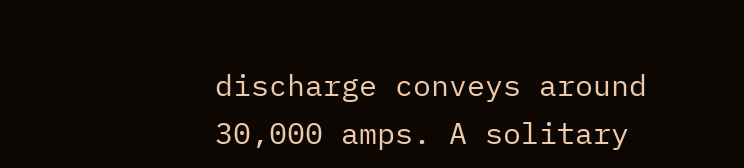discharge conveys around 30,000 amps. A solitary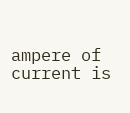ampere of current is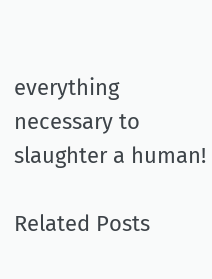everything necessary to slaughter a human!

Related Posts